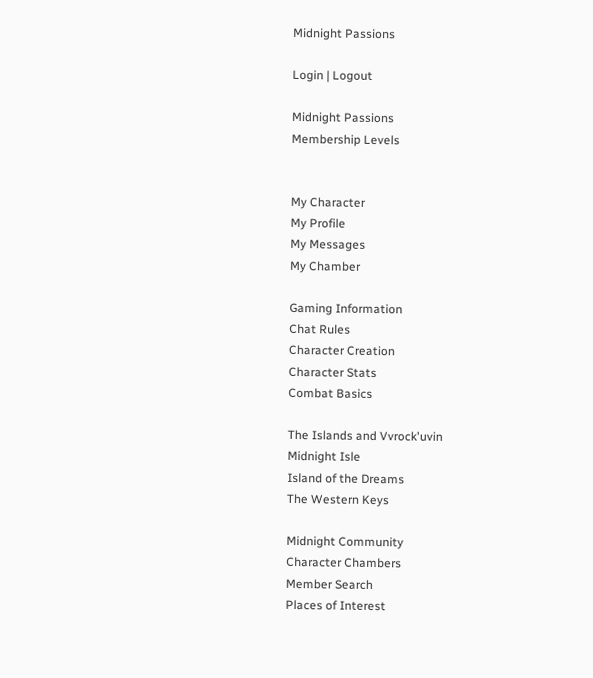Midnight Passions

Login | Logout

Midnight Passions
Membership Levels


My Character
My Profile
My Messages
My Chamber

Gaming Information
Chat Rules
Character Creation
Character Stats
Combat Basics

The Islands and Vvrock'uvin
Midnight Isle
Island of the Dreams
The Western Keys

Midnight Community
Character Chambers
Member Search
Places of Interest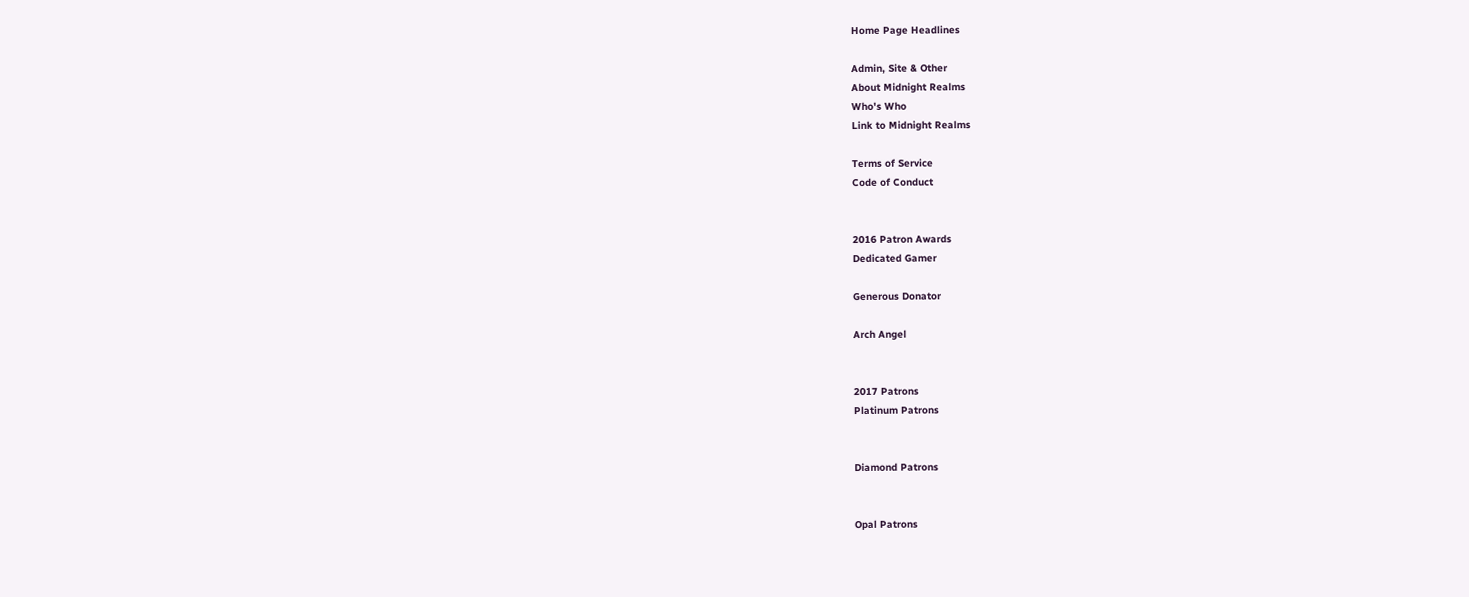Home Page Headlines

Admin, Site & Other
About Midnight Realms
Who's Who
Link to Midnight Realms

Terms of Service
Code of Conduct


2016 Patron Awards
Dedicated Gamer

Generous Donator

Arch Angel


2017 Patrons
Platinum Patrons


Diamond Patrons


Opal Patrons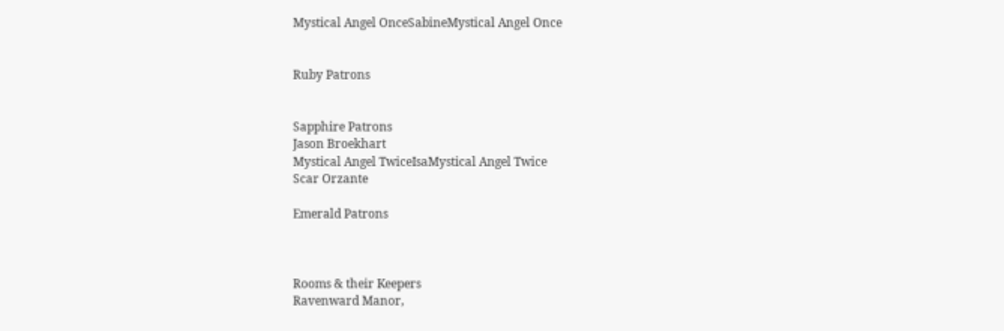Mystical Angel OnceSabineMystical Angel Once


Ruby Patrons


Sapphire Patrons
Jason Broekhart
Mystical Angel TwiceIsaMystical Angel Twice
Scar Orzante

Emerald Patrons



Rooms & their Keepers
Ravenward Manor,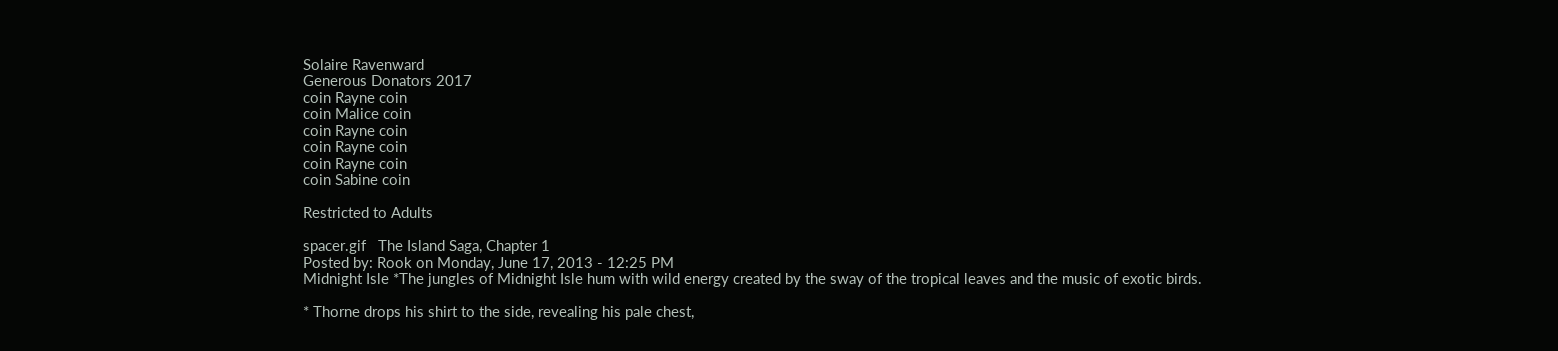Solaire Ravenward
Generous Donators 2017
coin Rayne coin
coin Malice coin
coin Rayne coin
coin Rayne coin
coin Rayne coin
coin Sabine coin

Restricted to Adults

spacer.gif   The Island Saga, Chapter 1
Posted by: Rook on Monday, June 17, 2013 - 12:25 PM
Midnight Isle *The jungles of Midnight Isle hum with wild energy created by the sway of the tropical leaves and the music of exotic birds.

* Thorne drops his shirt to the side, revealing his pale chest,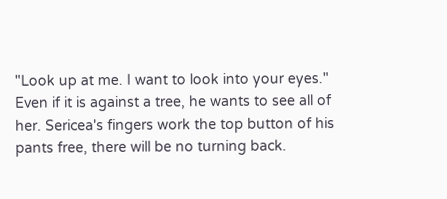"Look up at me. I want to look into your eyes." Even if it is against a tree, he wants to see all of her. Sericea's fingers work the top button of his pants free, there will be no turning back.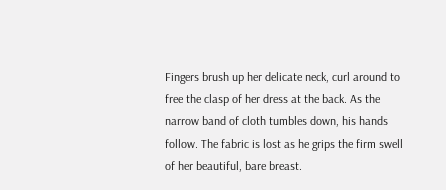Fingers brush up her delicate neck, curl around to free the clasp of her dress at the back. As the narrow band of cloth tumbles down, his hands follow. The fabric is lost as he grips the firm swell of her beautiful, bare breast.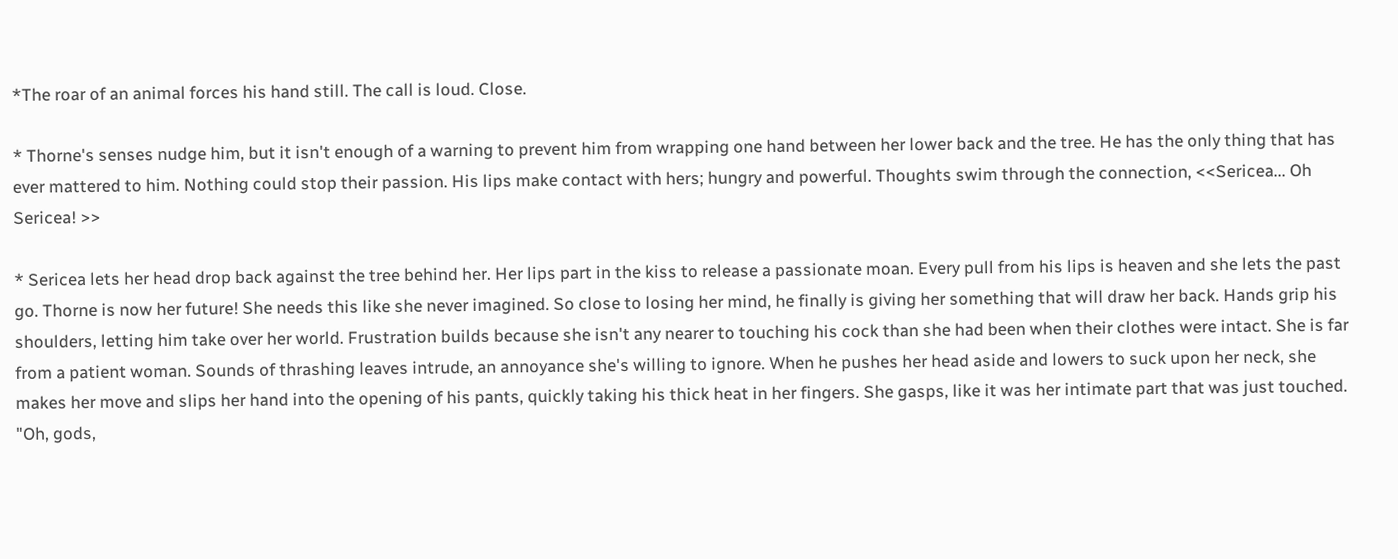*The roar of an animal forces his hand still. The call is loud. Close.

* Thorne's senses nudge him, but it isn't enough of a warning to prevent him from wrapping one hand between her lower back and the tree. He has the only thing that has ever mattered to him. Nothing could stop their passion. His lips make contact with hers; hungry and powerful. Thoughts swim through the connection, <<Sericea... Oh Sericea! >>

* Sericea lets her head drop back against the tree behind her. Her lips part in the kiss to release a passionate moan. Every pull from his lips is heaven and she lets the past go. Thorne is now her future! She needs this like she never imagined. So close to losing her mind, he finally is giving her something that will draw her back. Hands grip his shoulders, letting him take over her world. Frustration builds because she isn't any nearer to touching his cock than she had been when their clothes were intact. She is far from a patient woman. Sounds of thrashing leaves intrude, an annoyance she's willing to ignore. When he pushes her head aside and lowers to suck upon her neck, she makes her move and slips her hand into the opening of his pants, quickly taking his thick heat in her fingers. She gasps, like it was her intimate part that was just touched. "Oh, gods,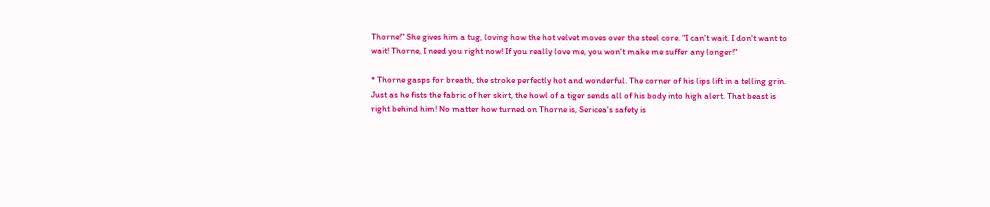Thorne!" She gives him a tug, loving how the hot velvet moves over the steel core. "I can't wait. I don't want to wait! Thorne, I need you right now! If you really love me, you won't make me suffer any longer!"

* Thorne gasps for breath, the stroke perfectly hot and wonderful. The corner of his lips lift in a telling grin. Just as he fists the fabric of her skirt, the howl of a tiger sends all of his body into high alert. That beast is right behind him! No matter how turned on Thorne is, Sericea's safety is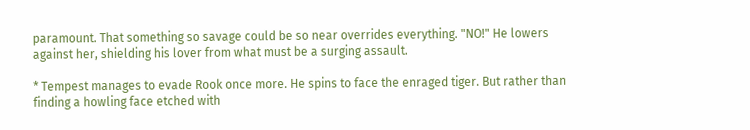paramount. That something so savage could be so near overrides everything. "NO!" He lowers against her, shielding his lover from what must be a surging assault.

* Tempest manages to evade Rook once more. He spins to face the enraged tiger. But rather than finding a howling face etched with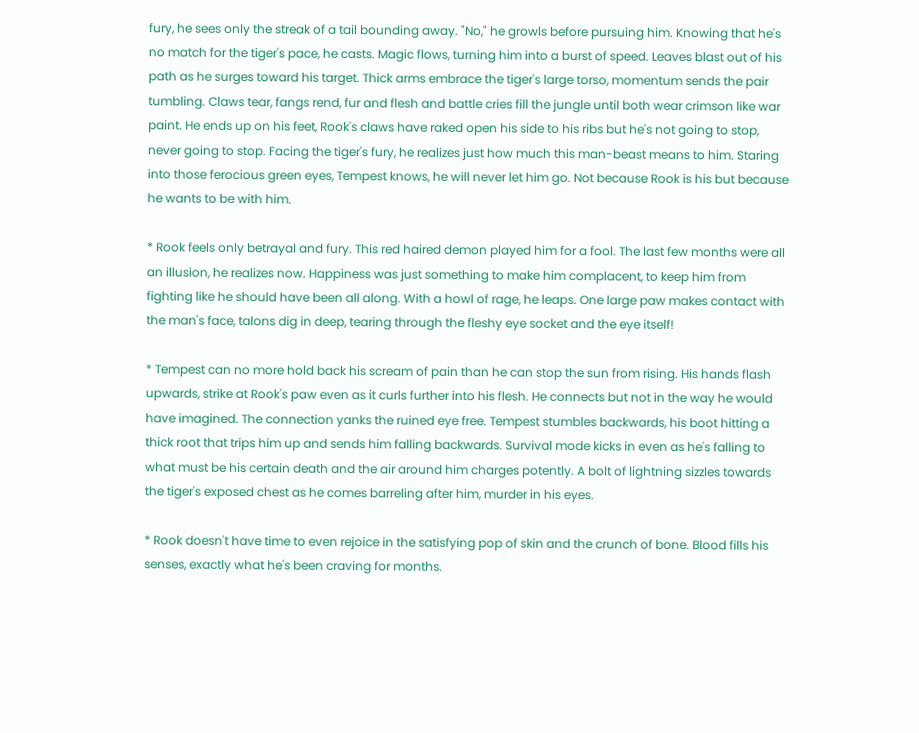fury, he sees only the streak of a tail bounding away. "No," he growls before pursuing him. Knowing that he's no match for the tiger's pace, he casts. Magic flows, turning him into a burst of speed. Leaves blast out of his path as he surges toward his target. Thick arms embrace the tiger's large torso, momentum sends the pair tumbling. Claws tear, fangs rend, fur and flesh and battle cries fill the jungle until both wear crimson like war paint. He ends up on his feet, Rook's claws have raked open his side to his ribs but he's not going to stop, never going to stop. Facing the tiger's fury, he realizes just how much this man-beast means to him. Staring into those ferocious green eyes, Tempest knows, he will never let him go. Not because Rook is his but because he wants to be with him.

* Rook feels only betrayal and fury. This red haired demon played him for a fool. The last few months were all an illusion, he realizes now. Happiness was just something to make him complacent, to keep him from fighting like he should have been all along. With a howl of rage, he leaps. One large paw makes contact with the man's face, talons dig in deep, tearing through the fleshy eye socket and the eye itself!

* Tempest can no more hold back his scream of pain than he can stop the sun from rising. His hands flash upwards, strike at Rook's paw even as it curls further into his flesh. He connects but not in the way he would have imagined. The connection yanks the ruined eye free. Tempest stumbles backwards, his boot hitting a thick root that trips him up and sends him falling backwards. Survival mode kicks in even as he's falling to what must be his certain death and the air around him charges potently. A bolt of lightning sizzles towards the tiger's exposed chest as he comes barreling after him, murder in his eyes.

* Rook doesn't have time to even rejoice in the satisfying pop of skin and the crunch of bone. Blood fills his senses, exactly what he's been craving for months.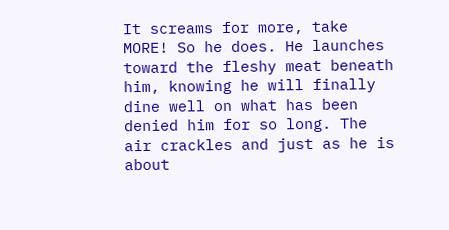It screams for more, take MORE! So he does. He launches toward the fleshy meat beneath him, knowing he will finally dine well on what has been denied him for so long. The air crackles and just as he is about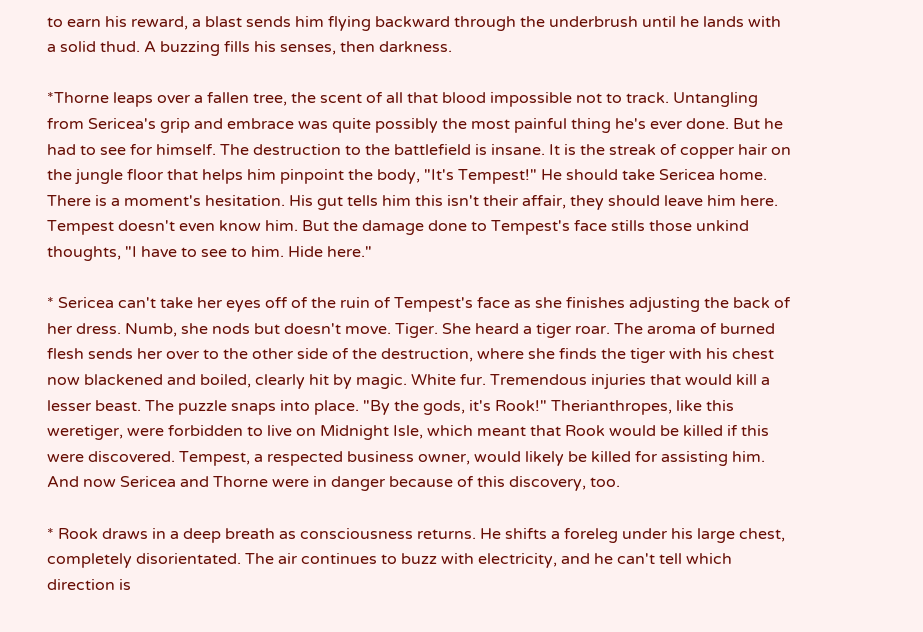to earn his reward, a blast sends him flying backward through the underbrush until he lands with a solid thud. A buzzing fills his senses, then darkness.

*Thorne leaps over a fallen tree, the scent of all that blood impossible not to track. Untangling from Sericea's grip and embrace was quite possibly the most painful thing he's ever done. But he had to see for himself. The destruction to the battlefield is insane. It is the streak of copper hair on the jungle floor that helps him pinpoint the body, "It's Tempest!" He should take Sericea home. There is a moment's hesitation. His gut tells him this isn't their affair, they should leave him here. Tempest doesn't even know him. But the damage done to Tempest's face stills those unkind thoughts, "I have to see to him. Hide here."

* Sericea can't take her eyes off of the ruin of Tempest's face as she finishes adjusting the back of her dress. Numb, she nods but doesn't move. Tiger. She heard a tiger roar. The aroma of burned flesh sends her over to the other side of the destruction, where she finds the tiger with his chest now blackened and boiled, clearly hit by magic. White fur. Tremendous injuries that would kill a lesser beast. The puzzle snaps into place. "By the gods, it's Rook!" Therianthropes, like this weretiger, were forbidden to live on Midnight Isle, which meant that Rook would be killed if this were discovered. Tempest, a respected business owner, would likely be killed for assisting him. And now Sericea and Thorne were in danger because of this discovery, too.

* Rook draws in a deep breath as consciousness returns. He shifts a foreleg under his large chest, completely disorientated. The air continues to buzz with electricity, and he can't tell which direction is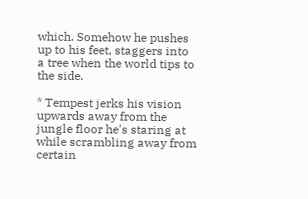which. Somehow he pushes up to his feet, staggers into a tree when the world tips to the side.

* Tempest jerks his vision upwards away from the jungle floor he's staring at while scrambling away from certain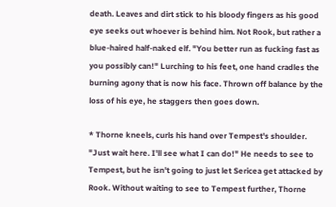death. Leaves and dirt stick to his bloody fingers as his good eye seeks out whoever is behind him. Not Rook, but rather a blue-haired half-naked elf. "You better run as fucking fast as you possibly can!" Lurching to his feet, one hand cradles the burning agony that is now his face. Thrown off balance by the loss of his eye, he staggers then goes down.

* Thorne kneels, curls his hand over Tempest's shoulder. "Just wait here. I'll see what I can do!" He needs to see to Tempest, but he isn't going to just let Sericea get attacked by Rook. Without waiting to see to Tempest further, Thorne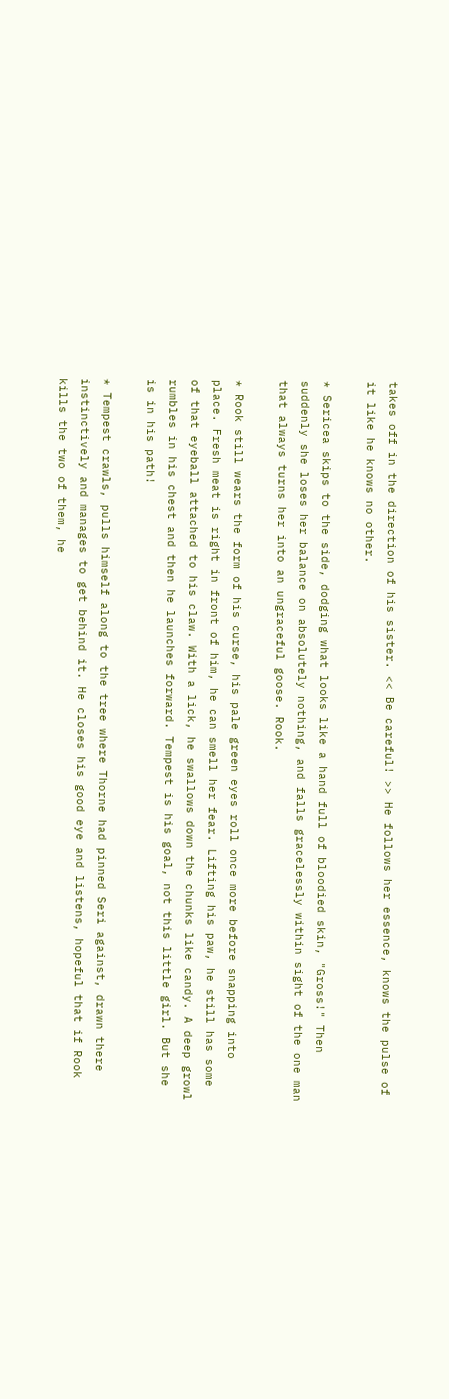takes off in the direction of his sister. << Be careful! >> He follows her essence, knows the pulse of it like he knows no other.

* Sericea skips to the side, dodging what looks like a hand full of bloodied skin, "Gross!" Then suddenly she loses her balance on absolutely nothing, and falls gracelessly within sight of the one man that always turns her into an ungraceful goose. Rook.

* Rook still wears the form of his curse, his pale green eyes roll once more before snapping into place. Fresh meat is right in front of him, he can smell her fear. Lifting his paw, he still has some of that eyeball attached to his claw. With a lick, he swallows down the chunks like candy. A deep growl rumbles in his chest and then he launches forward. Tempest is his goal, not this little girl. But she is in his path!

* Tempest crawls, pulls himself along to the tree where Thorne had pinned Seri against, drawn there instinctively and manages to get behind it. He closes his good eye and listens, hopeful that if Rook kills the two of them, he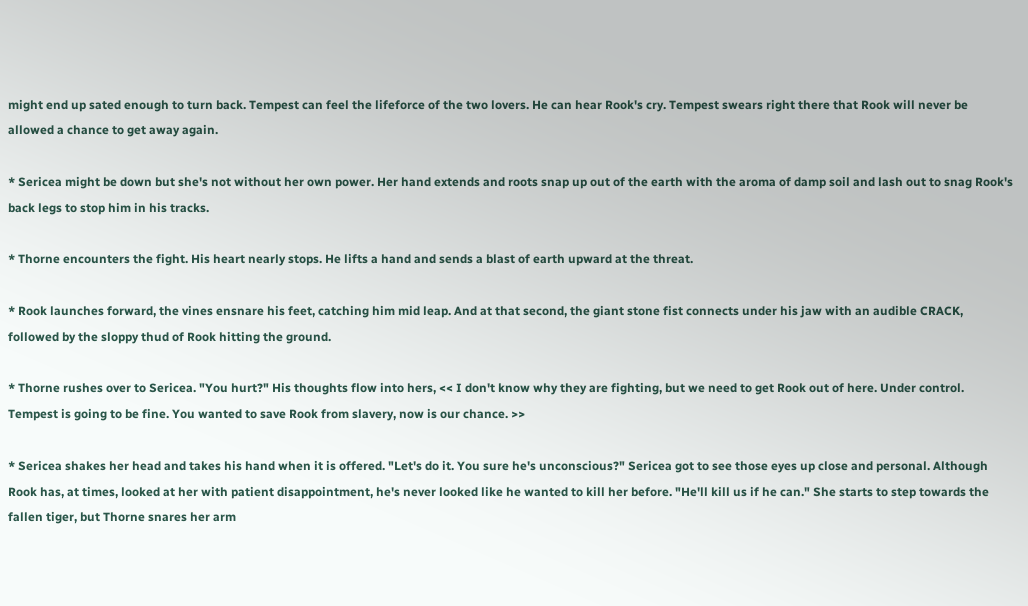might end up sated enough to turn back. Tempest can feel the lifeforce of the two lovers. He can hear Rook's cry. Tempest swears right there that Rook will never be allowed a chance to get away again.

* Sericea might be down but she's not without her own power. Her hand extends and roots snap up out of the earth with the aroma of damp soil and lash out to snag Rook's back legs to stop him in his tracks.

* Thorne encounters the fight. His heart nearly stops. He lifts a hand and sends a blast of earth upward at the threat.

* Rook launches forward, the vines ensnare his feet, catching him mid leap. And at that second, the giant stone fist connects under his jaw with an audible CRACK, followed by the sloppy thud of Rook hitting the ground.

* Thorne rushes over to Sericea. "You hurt?" His thoughts flow into hers, << I don't know why they are fighting, but we need to get Rook out of here. Under control. Tempest is going to be fine. You wanted to save Rook from slavery, now is our chance. >>

* Sericea shakes her head and takes his hand when it is offered. "Let's do it. You sure he's unconscious?" Sericea got to see those eyes up close and personal. Although Rook has, at times, looked at her with patient disappointment, he's never looked like he wanted to kill her before. "He'll kill us if he can." She starts to step towards the fallen tiger, but Thorne snares her arm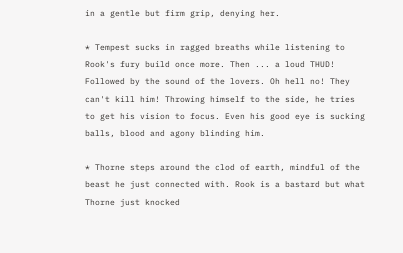in a gentle but firm grip, denying her.

* Tempest sucks in ragged breaths while listening to Rook's fury build once more. Then ... a loud THUD! Followed by the sound of the lovers. Oh hell no! They can't kill him! Throwing himself to the side, he tries to get his vision to focus. Even his good eye is sucking balls, blood and agony blinding him.

* Thorne steps around the clod of earth, mindful of the beast he just connected with. Rook is a bastard but what Thorne just knocked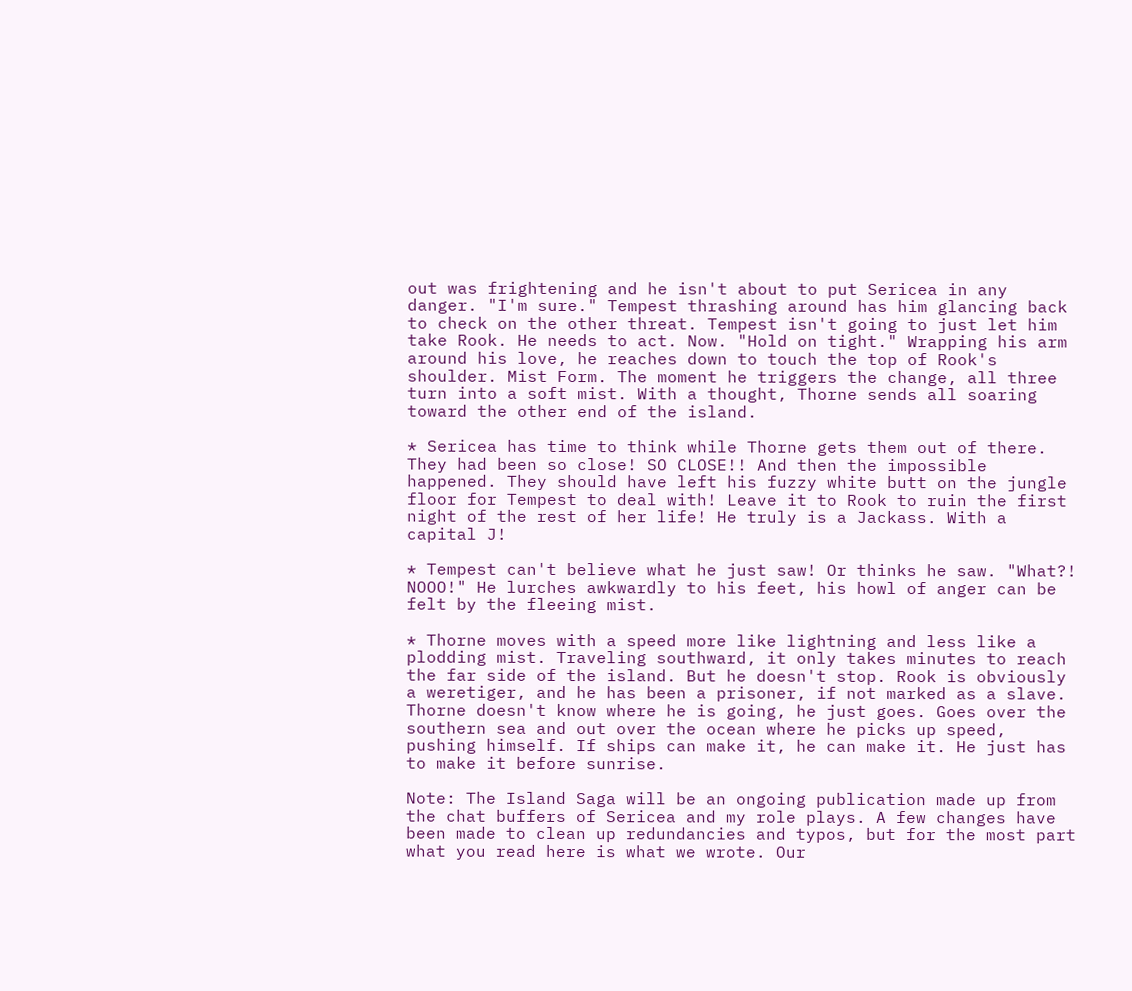out was frightening and he isn't about to put Sericea in any danger. "I'm sure." Tempest thrashing around has him glancing back to check on the other threat. Tempest isn't going to just let him take Rook. He needs to act. Now. "Hold on tight." Wrapping his arm around his love, he reaches down to touch the top of Rook's shoulder. Mist Form. The moment he triggers the change, all three turn into a soft mist. With a thought, Thorne sends all soaring toward the other end of the island.

* Sericea has time to think while Thorne gets them out of there. They had been so close! SO CLOSE!! And then the impossible happened. They should have left his fuzzy white butt on the jungle floor for Tempest to deal with! Leave it to Rook to ruin the first night of the rest of her life! He truly is a Jackass. With a capital J!

* Tempest can't believe what he just saw! Or thinks he saw. "What?! NOOO!" He lurches awkwardly to his feet, his howl of anger can be felt by the fleeing mist.

* Thorne moves with a speed more like lightning and less like a plodding mist. Traveling southward, it only takes minutes to reach the far side of the island. But he doesn't stop. Rook is obviously a weretiger, and he has been a prisoner, if not marked as a slave. Thorne doesn't know where he is going, he just goes. Goes over the southern sea and out over the ocean where he picks up speed, pushing himself. If ships can make it, he can make it. He just has to make it before sunrise.

Note: The Island Saga will be an ongoing publication made up from the chat buffers of Sericea and my role plays. A few changes have been made to clean up redundancies and typos, but for the most part what you read here is what we wrote. Our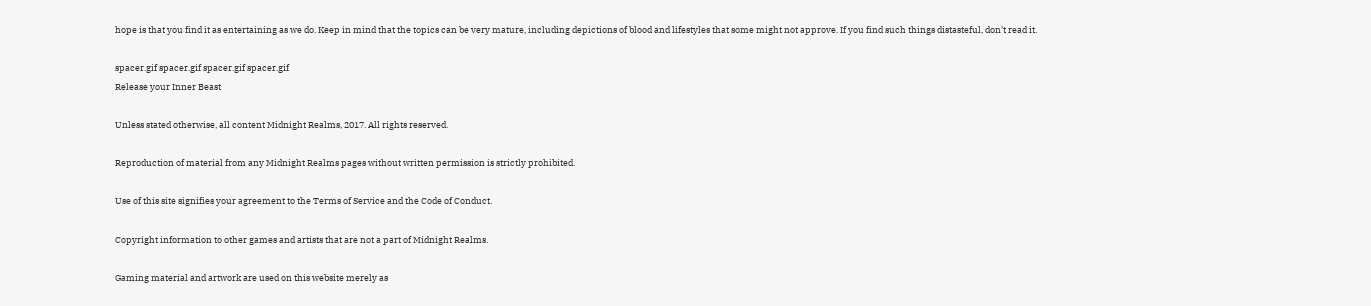hope is that you find it as entertaining as we do. Keep in mind that the topics can be very mature, including depictions of blood and lifestyles that some might not approve. If you find such things distasteful, don't read it.

spacer.gif spacer.gif spacer.gif spacer.gif
Release your Inner Beast

Unless stated otherwise, all content Midnight Realms, 2017. All rights reserved.

Reproduction of material from any Midnight Realms pages without written permission is strictly prohibited.

Use of this site signifies your agreement to the Terms of Service and the Code of Conduct.

Copyright information to other games and artists that are not a part of Midnight Realms.

Gaming material and artwork are used on this website merely as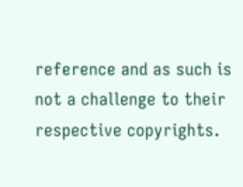reference and as such is not a challenge to their respective copyrights.